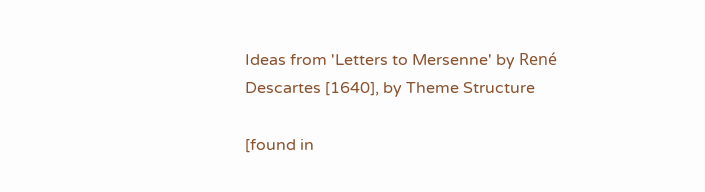Ideas from 'Letters to Mersenne' by René Descartes [1640], by Theme Structure

[found in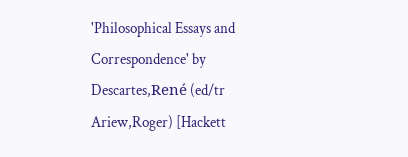'Philosophical Essays and Correspondence' by Descartes,René (ed/tr Ariew,Roger) [Hackett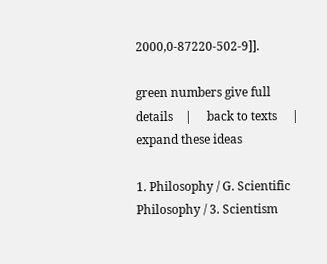2000,0-87220-502-9]].

green numbers give full details    |     back to texts     |     expand these ideas

1. Philosophy / G. Scientific Philosophy / 3. Scientism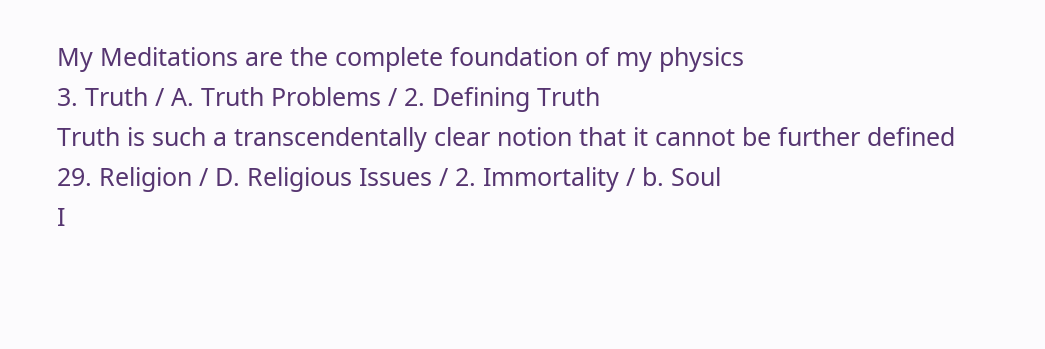My Meditations are the complete foundation of my physics
3. Truth / A. Truth Problems / 2. Defining Truth
Truth is such a transcendentally clear notion that it cannot be further defined
29. Religion / D. Religious Issues / 2. Immortality / b. Soul
I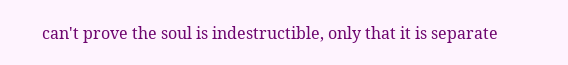can't prove the soul is indestructible, only that it is separate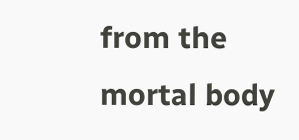from the mortal body